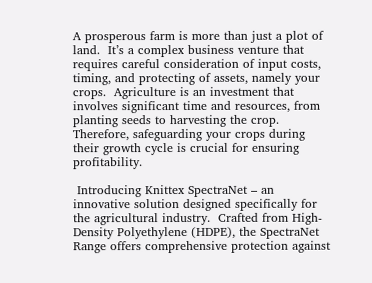A prosperous farm is more than just a plot of land.  It’s a complex business venture that requires careful consideration of input costs, timing, and protecting of assets, namely your crops.  Agriculture is an investment that involves significant time and resources, from planting seeds to harvesting the crop.  Therefore, safeguarding your crops during their growth cycle is crucial for ensuring profitability.

 Introducing Knittex SpectraNet – an innovative solution designed specifically for the agricultural industry.  Crafted from High-Density Polyethylene (HDPE), the SpectraNet Range offers comprehensive protection against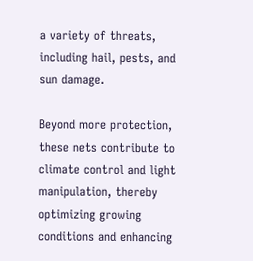a variety of threats, including hail, pests, and sun damage.

Beyond more protection, these nets contribute to climate control and light manipulation, thereby optimizing growing conditions and enhancing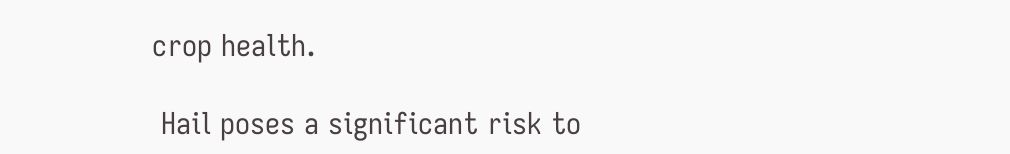crop health.

 Hail poses a significant risk to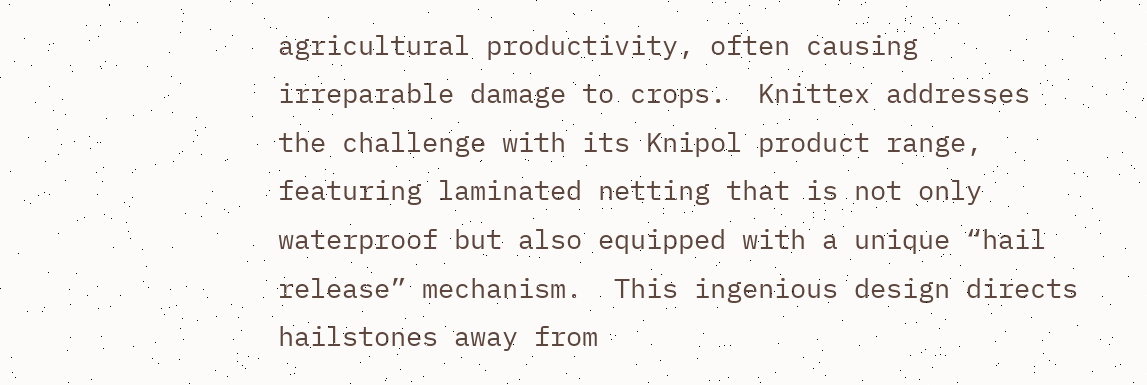agricultural productivity, often causing irreparable damage to crops.  Knittex addresses the challenge with its Knipol product range, featuring laminated netting that is not only waterproof but also equipped with a unique “hail release” mechanism.  This ingenious design directs hailstones away from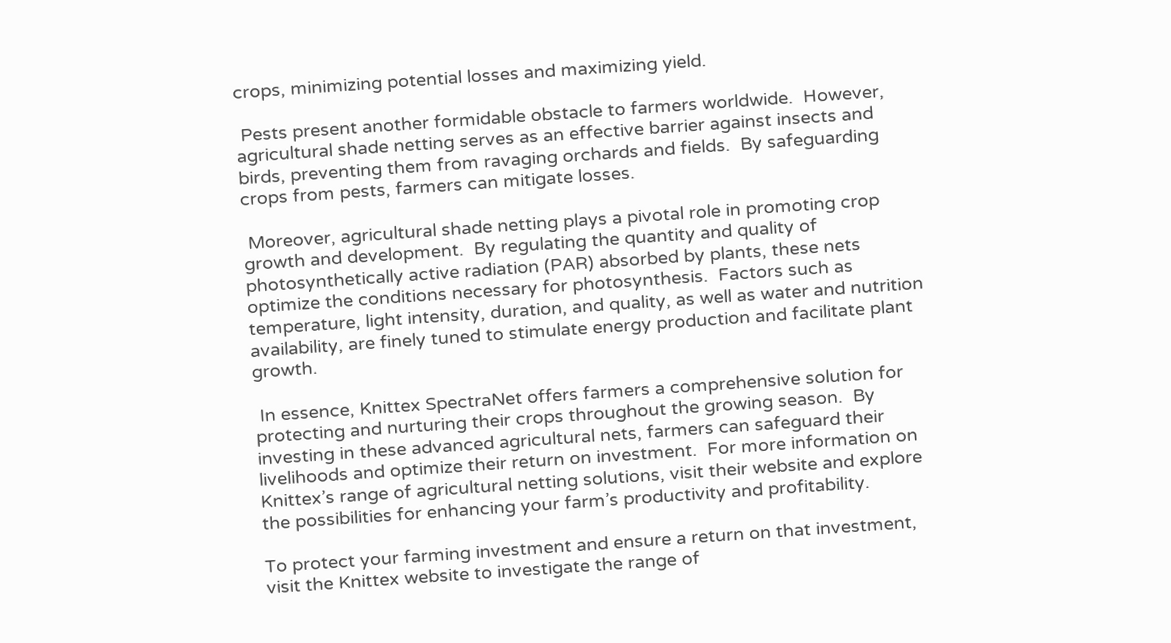crops, minimizing potential losses and maximizing yield.

 Pests present another formidable obstacle to farmers worldwide.  However, agricultural shade netting serves as an effective barrier against insects and birds, preventing them from ravaging orchards and fields.  By safeguarding crops from pests, farmers can mitigate losses.

 Moreover, agricultural shade netting plays a pivotal role in promoting crop growth and development.  By regulating the quantity and quality of photosynthetically active radiation (PAR) absorbed by plants, these nets optimize the conditions necessary for photosynthesis.  Factors such as temperature, light intensity, duration, and quality, as well as water and nutrition availability, are finely tuned to stimulate energy production and facilitate plant growth.

 In essence, Knittex SpectraNet offers farmers a comprehensive solution for protecting and nurturing their crops throughout the growing season.  By investing in these advanced agricultural nets, farmers can safeguard their livelihoods and optimize their return on investment.  For more information on Knittex’s range of agricultural netting solutions, visit their website and explore the possibilities for enhancing your farm’s productivity and profitability.

To protect your farming investment and ensure a return on that investment, visit the Knittex website to investigate the range of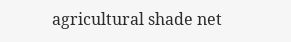agricultural shade net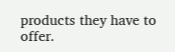products they have to offer.